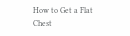How to Get a Flat Chest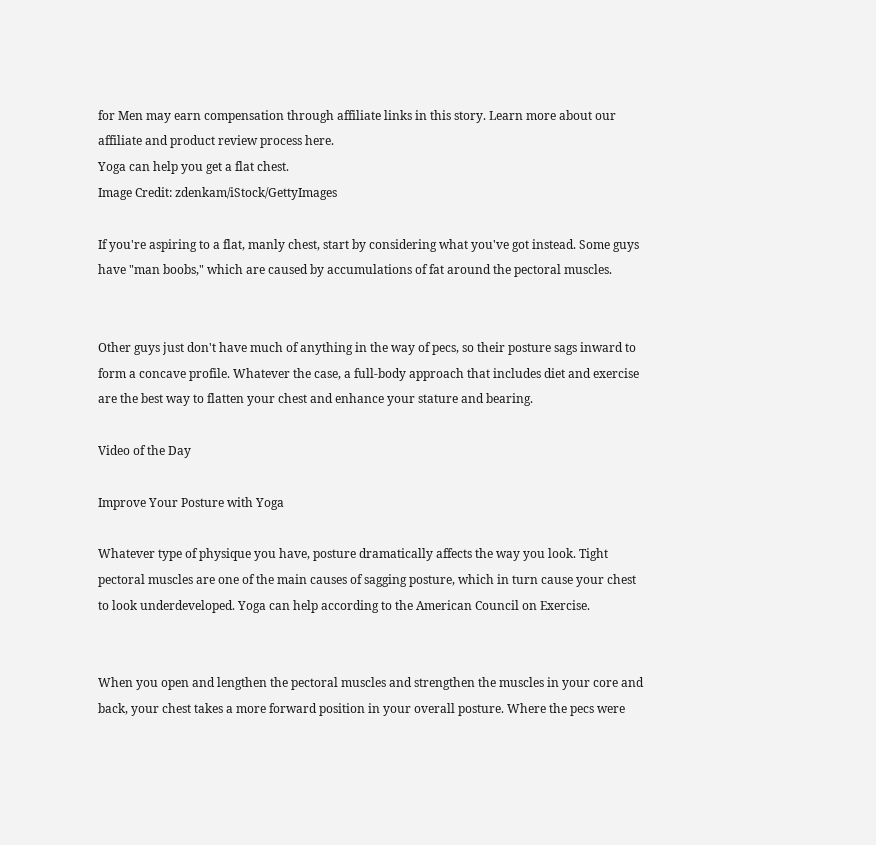for Men may earn compensation through affiliate links in this story. Learn more about our affiliate and product review process here.
Yoga can help you get a flat chest.
Image Credit: zdenkam/iStock/GettyImages

If you're aspiring to a flat, manly chest, start by considering what you've got instead. Some guys have "man boobs," which are caused by accumulations of fat around the pectoral muscles.


Other guys just don't have much of anything in the way of pecs, so their posture sags inward to form a concave profile. Whatever the case, a full-body approach that includes diet and exercise are the best way to flatten your chest and enhance your stature and bearing.

Video of the Day

Improve Your Posture with Yoga

Whatever type of physique you have, posture dramatically affects the way you look. Tight pectoral muscles are one of the main causes of sagging posture, which in turn cause your chest to look underdeveloped. Yoga can help according to the American Council on Exercise.


When you open and lengthen the pectoral muscles and strengthen the muscles in your core and back, your chest takes a more forward position in your overall posture. Where the pecs were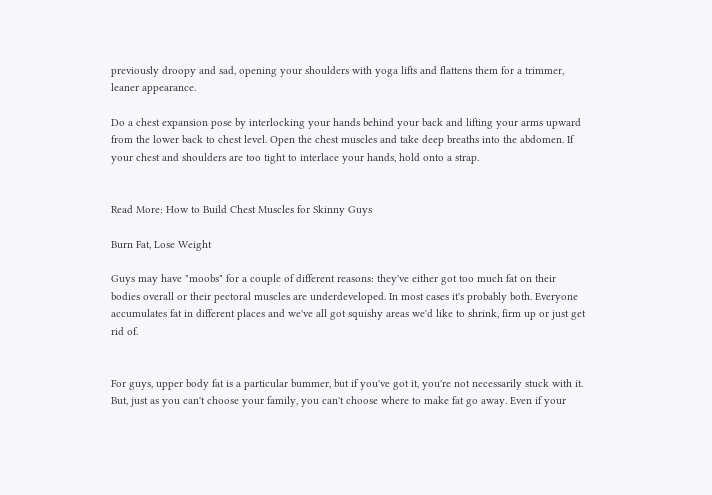previously droopy and sad, opening your shoulders with yoga lifts and flattens them for a trimmer, leaner appearance.

Do a chest expansion pose by interlocking your hands behind your back and lifting your arms upward from the lower back to chest level. Open the chest muscles and take deep breaths into the abdomen. If your chest and shoulders are too tight to interlace your hands, hold onto a strap.


Read More: How to Build Chest Muscles for Skinny Guys

Burn Fat, Lose Weight

Guys may have "moobs" for a couple of different reasons: they've either got too much fat on their bodies overall or their pectoral muscles are underdeveloped. In most cases it's probably both. Everyone accumulates fat in different places and we've all got squishy areas we'd like to shrink, firm up or just get rid of.


For guys, upper body fat is a particular bummer, but if you've got it, you're not necessarily stuck with it. But, just as you can't choose your family, you can't choose where to make fat go away. Even if your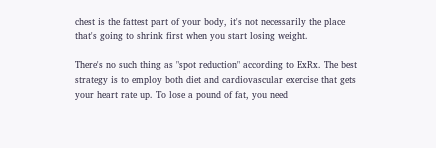chest is the fattest part of your body, it's not necessarily the place that's going to shrink first when you start losing weight.

There's no such thing as "spot reduction" according to ExRx. The best strategy is to employ both diet and cardiovascular exercise that gets your heart rate up. To lose a pound of fat, you need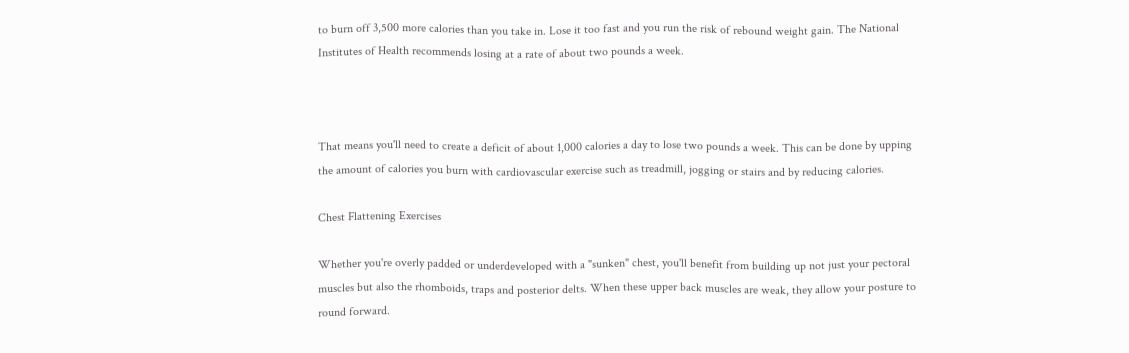to burn off 3,500 more calories than you take in. Lose it too fast and you run the risk of rebound weight gain. The National Institutes of Health recommends losing at a rate of about two pounds a week.



That means you'll need to create a deficit of about 1,000 calories a day to lose two pounds a week. This can be done by upping the amount of calories you burn with cardiovascular exercise such as treadmill, jogging or stairs and by reducing calories.

Chest Flattening Exercises

Whether you're overly padded or underdeveloped with a "sunken" chest, you'll benefit from building up not just your pectoral muscles but also the rhomboids, traps and posterior delts. When these upper back muscles are weak, they allow your posture to round forward.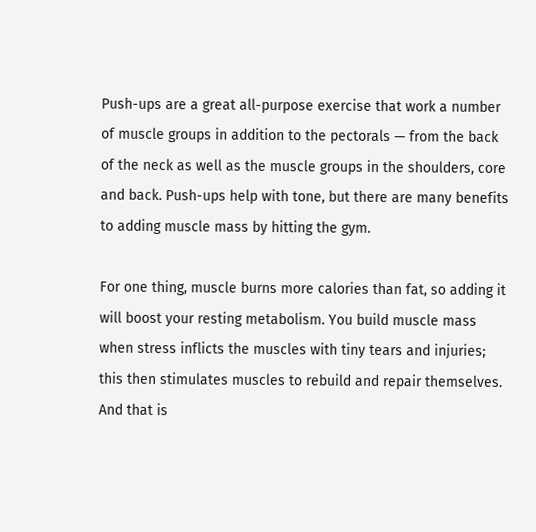Push-ups are a great all-purpose exercise that work a number of muscle groups in addition to the pectorals — from the back of the neck as well as the muscle groups in the shoulders, core and back. Push-ups help with tone, but there are many benefits to adding muscle mass by hitting the gym.

For one thing, muscle burns more calories than fat, so adding it will boost your resting metabolism. You build muscle mass when stress inflicts the muscles with tiny tears and injuries; this then stimulates muscles to rebuild and repair themselves. And that is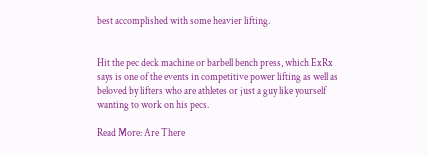best accomplished with some heavier lifting.


Hit the pec deck machine or barbell bench press, which ExRx says is one of the events in competitive power lifting as well as beloved by lifters who are athletes or just a guy like yourself wanting to work on his pecs.

Read More: Are There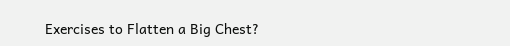Exercises to Flatten a Big Chest?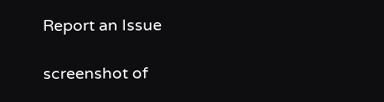Report an Issue

screenshot of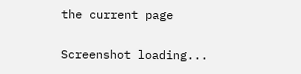the current page

Screenshot loading...